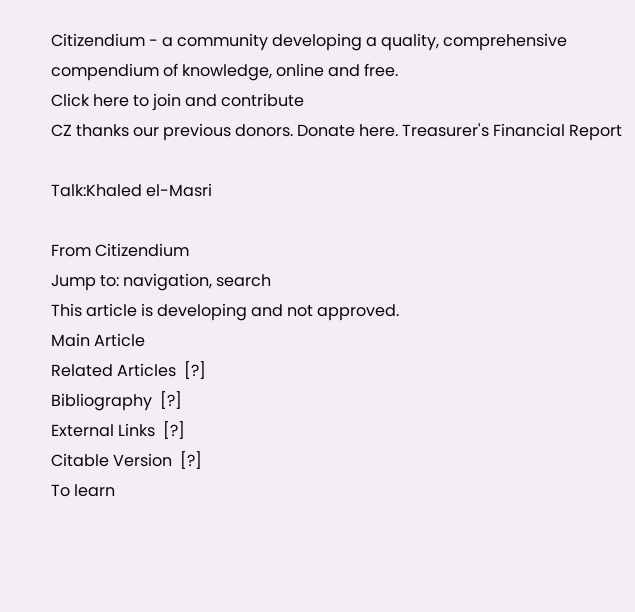Citizendium - a community developing a quality, comprehensive compendium of knowledge, online and free.
Click here to join and contribute
CZ thanks our previous donors. Donate here. Treasurer's Financial Report

Talk:Khaled el-Masri

From Citizendium
Jump to: navigation, search
This article is developing and not approved.
Main Article
Related Articles  [?]
Bibliography  [?]
External Links  [?]
Citable Version  [?]
To learn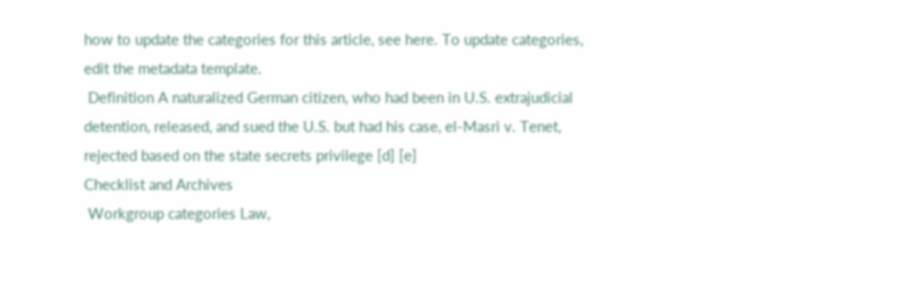how to update the categories for this article, see here. To update categories, edit the metadata template.
 Definition A naturalized German citizen, who had been in U.S. extrajudicial detention, released, and sued the U.S. but had his case, el-Masri v. Tenet, rejected based on the state secrets privilege [d] [e]
Checklist and Archives
 Workgroup categories Law,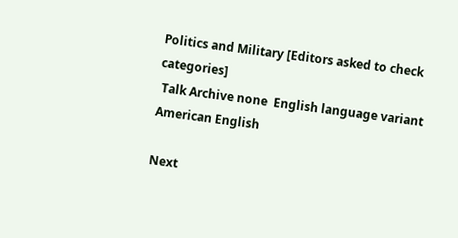Politics and Military [Editors asked to check categories]
 Talk Archive none  English language variant American English

Next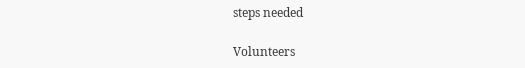steps needed

Volunteers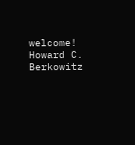welcome! Howard C. Berkowitz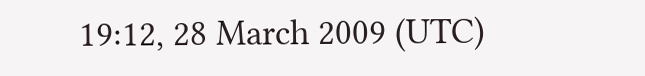19:12, 28 March 2009 (UTC)